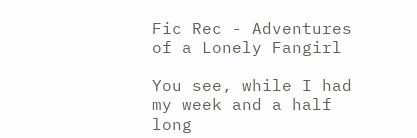Fic Rec - Adventures of a Lonely Fangirl

You see, while I had my week and a half long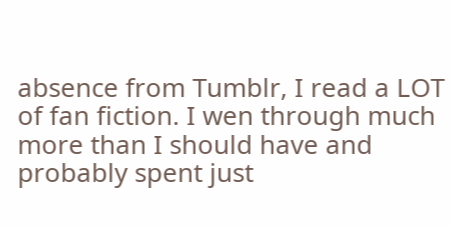absence from Tumblr, I read a LOT of fan fiction. I wen through much more than I should have and probably spent just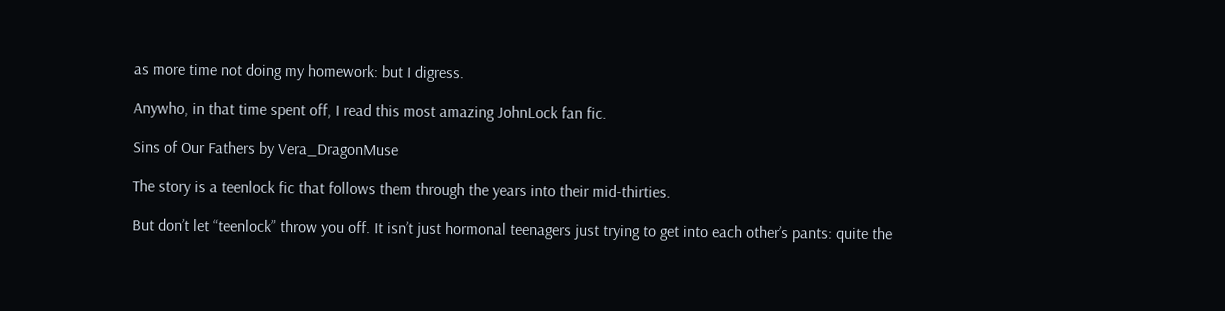as more time not doing my homework: but I digress.

Anywho, in that time spent off, I read this most amazing JohnLock fan fic.

Sins of Our Fathers by Vera_DragonMuse

The story is a teenlock fic that follows them through the years into their mid-thirties.

But don’t let “teenlock” throw you off. It isn’t just hormonal teenagers just trying to get into each other’s pants: quite the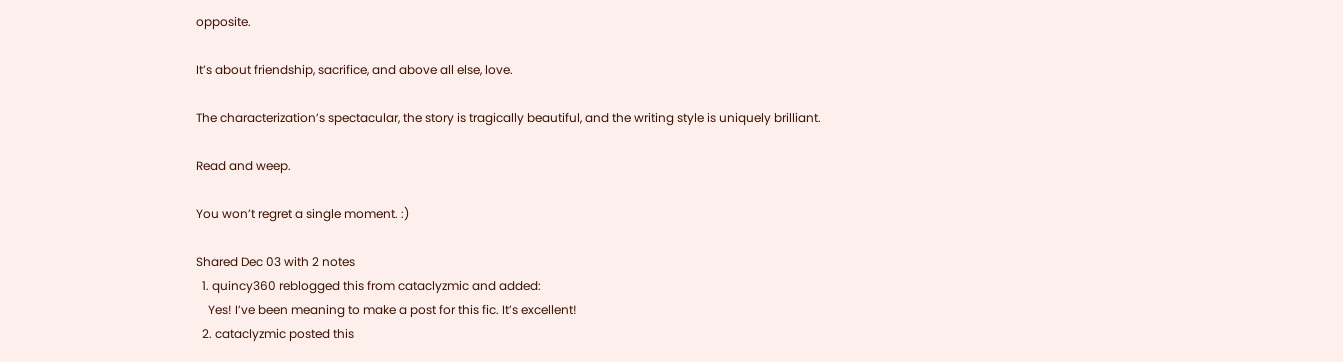opposite.

It’s about friendship, sacrifice, and above all else, love.

The characterization’s spectacular, the story is tragically beautiful, and the writing style is uniquely brilliant.

Read and weep.

You won’t regret a single moment. :)

Shared Dec 03 with 2 notes
  1. quincy360 reblogged this from cataclyzmic and added:
    Yes! I’ve been meaning to make a post for this fic. It’s excellent!
  2. cataclyzmic posted this